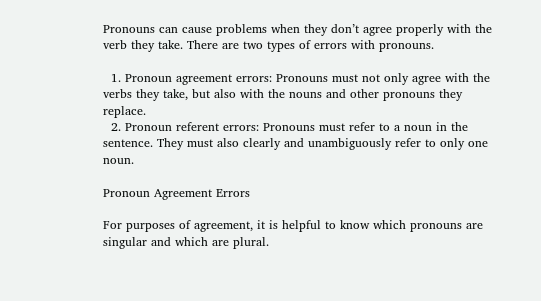Pronouns can cause problems when they don’t agree properly with the verb they take. There are two types of errors with pronouns.

  1. Pronoun agreement errors: Pronouns must not only agree with the verbs they take, but also with the nouns and other pronouns they replace.
  2. Pronoun referent errors: Pronouns must refer to a noun in the sentence. They must also clearly and unambiguously refer to only one noun.

Pronoun Agreement Errors

For purposes of agreement, it is helpful to know which pronouns are singular and which are plural.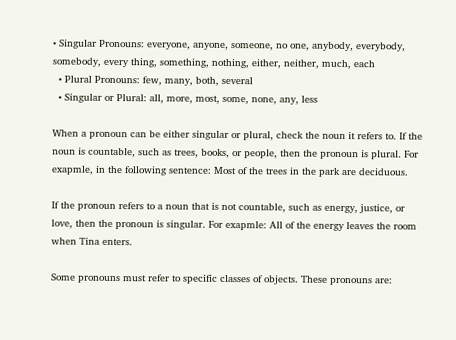• Singular Pronouns: everyone, anyone, someone, no one, anybody, everybody, somebody, every thing, something, nothing, either, neither, much, each
  • Plural Pronouns: few, many, both, several
  • Singular or Plural: all, more, most, some, none, any, less

When a pronoun can be either singular or plural, check the noun it refers to. If the noun is countable, such as trees, books, or people, then the pronoun is plural. For exapmle, in the following sentence: Most of the trees in the park are deciduous.

If the pronoun refers to a noun that is not countable, such as energy, justice, or love, then the pronoun is singular. For exapmle: All of the energy leaves the room when Tina enters.

Some pronouns must refer to specific classes of objects. These pronouns are: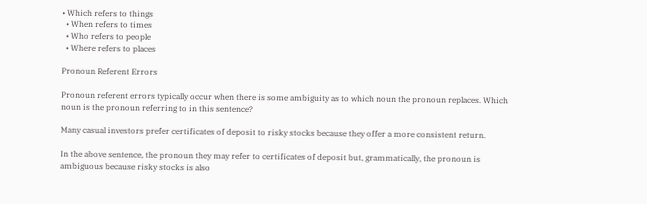• Which refers to things
  • When refers to times
  • Who refers to people
  • Where refers to places

Pronoun Referent Errors

Pronoun referent errors typically occur when there is some ambiguity as to which noun the pronoun replaces. Which noun is the pronoun referring to in this sentence?

Many casual investors prefer certificates of deposit to risky stocks because they offer a more consistent return.

In the above sentence, the pronoun they may refer to certificates of deposit but, grammatically, the pronoun is ambiguous because risky stocks is also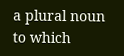a plural noun to which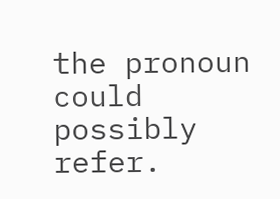the pronoun could possibly refer.